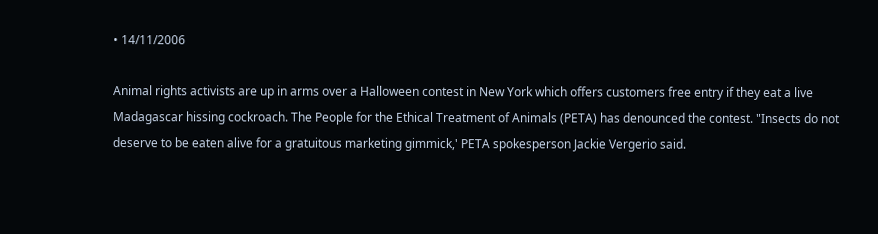• 14/11/2006

Animal rights activists are up in arms over a Halloween contest in New York which offers customers free entry if they eat a live Madagascar hissing cockroach. The People for the Ethical Treatment of Animals (PETA) has denounced the contest. "Insects do not deserve to be eaten alive for a gratuitous marketing gimmick,' PETA spokesperson Jackie Vergerio said.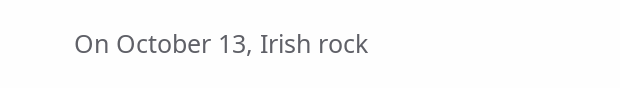On October 13, Irish rock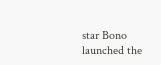star Bono launched the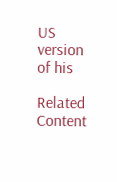US version of his

Related Content